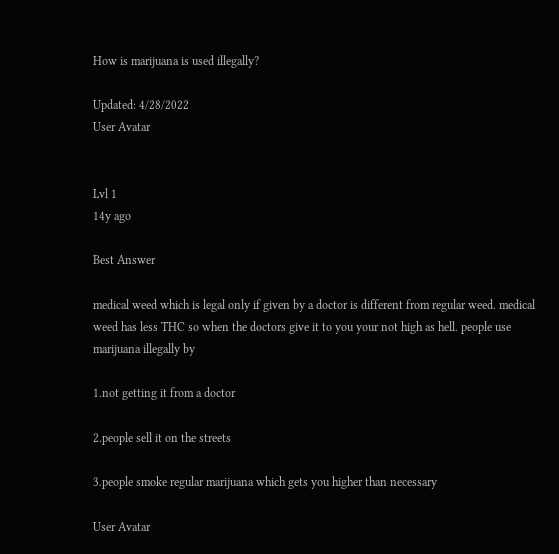How is marijuana is used illegally?

Updated: 4/28/2022
User Avatar


Lvl 1
14y ago

Best Answer

medical weed which is legal only if given by a doctor is different from regular weed. medical weed has less THC so when the doctors give it to you your not high as hell. people use marijuana illegally by

1.not getting it from a doctor

2.people sell it on the streets

3.people smoke regular marijuana which gets you higher than necessary

User Avatar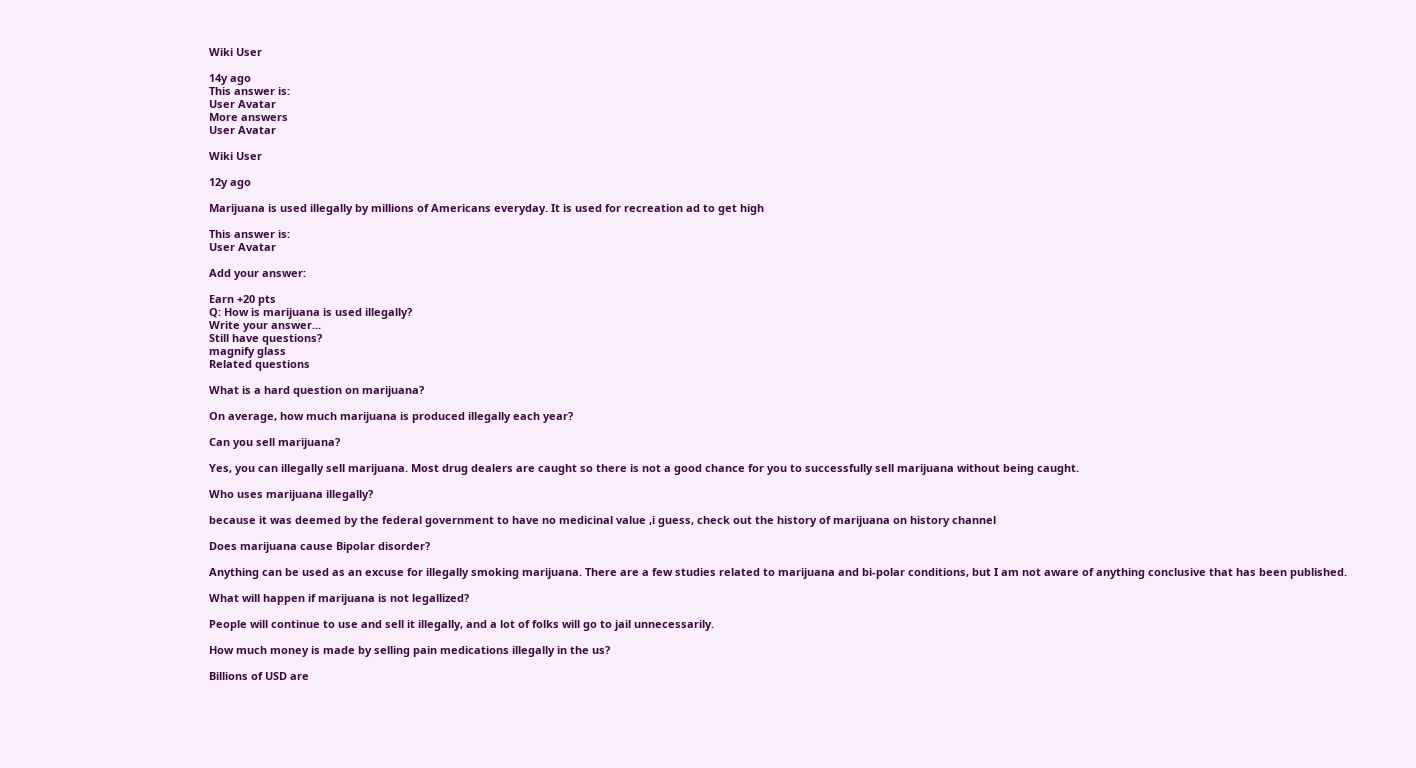Wiki User

14y ago
This answer is:
User Avatar
More answers
User Avatar

Wiki User

12y ago

Marijuana is used illegally by millions of Americans everyday. It is used for recreation ad to get high

This answer is:
User Avatar

Add your answer:

Earn +20 pts
Q: How is marijuana is used illegally?
Write your answer...
Still have questions?
magnify glass
Related questions

What is a hard question on marijuana?

On average, how much marijuana is produced illegally each year?

Can you sell marijuana?

Yes, you can illegally sell marijuana. Most drug dealers are caught so there is not a good chance for you to successfully sell marijuana without being caught.

Who uses marijuana illegally?

because it was deemed by the federal government to have no medicinal value ,i guess, check out the history of marijuana on history channel

Does marijuana cause Bipolar disorder?

Anything can be used as an excuse for illegally smoking marijuana. There are a few studies related to marijuana and bi-polar conditions, but I am not aware of anything conclusive that has been published.

What will happen if marijuana is not legallized?

People will continue to use and sell it illegally, and a lot of folks will go to jail unnecessarily.

How much money is made by selling pain medications illegally in the us?

Billions of USD are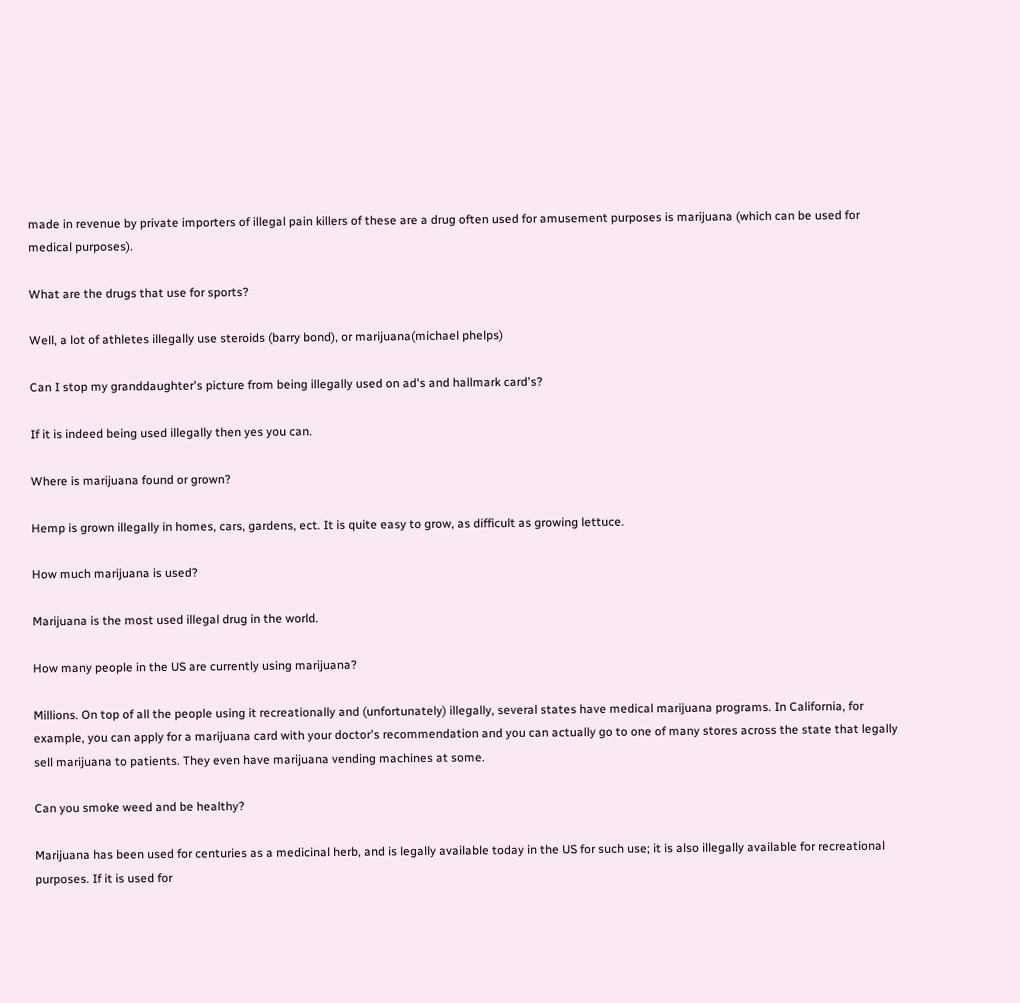made in revenue by private importers of illegal pain killers of these are a drug often used for amusement purposes is marijuana (which can be used for medical purposes).

What are the drugs that use for sports?

Well, a lot of athletes illegally use steroids (barry bond), or marijuana(michael phelps)

Can I stop my granddaughter's picture from being illegally used on ad's and hallmark card's?

If it is indeed being used illegally then yes you can.

Where is marijuana found or grown?

Hemp is grown illegally in homes, cars, gardens, ect. It is quite easy to grow, as difficult as growing lettuce.

How much marijuana is used?

Marijuana is the most used illegal drug in the world.

How many people in the US are currently using marijuana?

Millions. On top of all the people using it recreationally and (unfortunately) illegally, several states have medical marijuana programs. In California, for example, you can apply for a marijuana card with your doctor's recommendation and you can actually go to one of many stores across the state that legally sell marijuana to patients. They even have marijuana vending machines at some.

Can you smoke weed and be healthy?

Marijuana has been used for centuries as a medicinal herb, and is legally available today in the US for such use; it is also illegally available for recreational purposes. If it is used for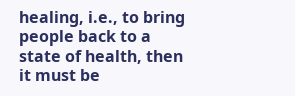healing, i.e., to bring people back to a state of health, then it must be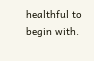healthful to begin with.